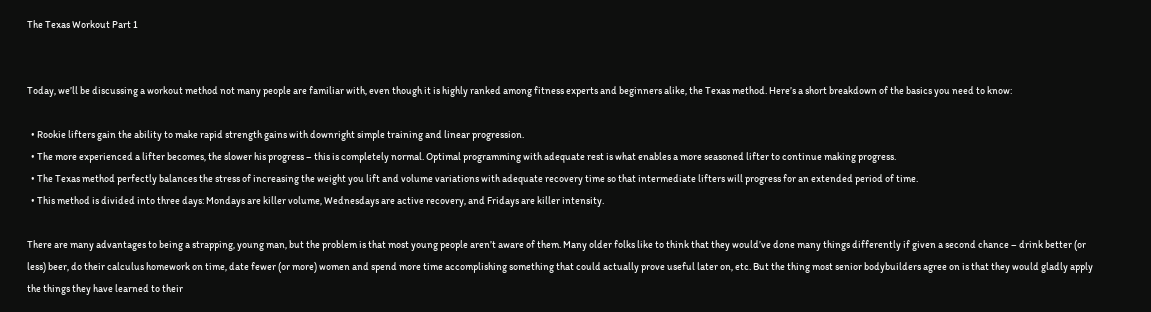The Texas Workout Part 1


Today, we’ll be discussing a workout method not many people are familiar with, even though it is highly ranked among fitness experts and beginners alike, the Texas method. Here’s a short breakdown of the basics you need to know:

  • Rookie lifters gain the ability to make rapid strength gains with downright simple training and linear progression.
  • The more experienced a lifter becomes, the slower his progress – this is completely normal. Optimal programming with adequate rest is what enables a more seasoned lifter to continue making progress.
  • The Texas method perfectly balances the stress of increasing the weight you lift and volume variations with adequate recovery time so that intermediate lifters will progress for an extended period of time.
  • This method is divided into three days: Mondays are killer volume, Wednesdays are active recovery, and Fridays are killer intensity.

There are many advantages to being a strapping, young man, but the problem is that most young people aren’t aware of them. Many older folks like to think that they would’ve done many things differently if given a second chance – drink better (or less) beer, do their calculus homework on time, date fewer (or more) women and spend more time accomplishing something that could actually prove useful later on, etc. But the thing most senior bodybuilders agree on is that they would gladly apply the things they have learned to their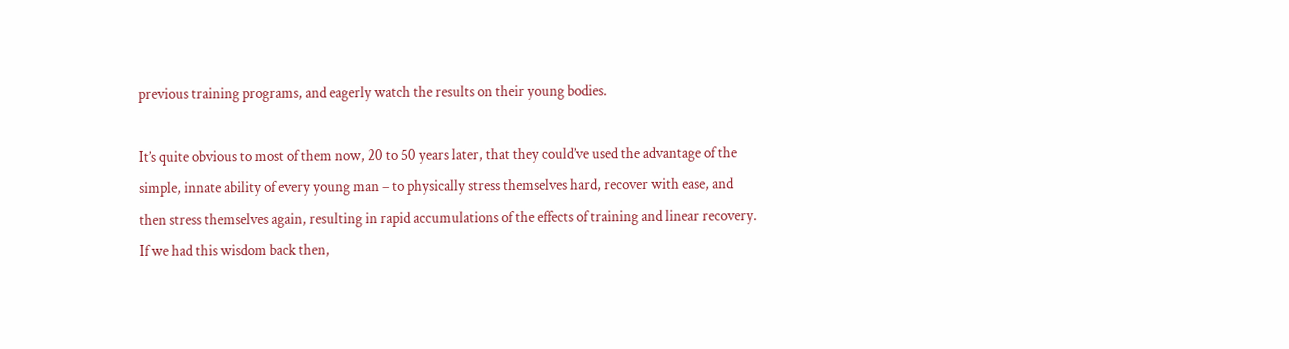previous training programs, and eagerly watch the results on their young bodies.

It’s quite obvious to most of them now, 20 to 50 years later, that they could’ve used the advantage of the simple, innate ability of every young man – to physically stress themselves hard, recover with ease, and then stress themselves again, resulting in rapid accumulations of the effects of training and linear recovery. If we had this wisdom back then,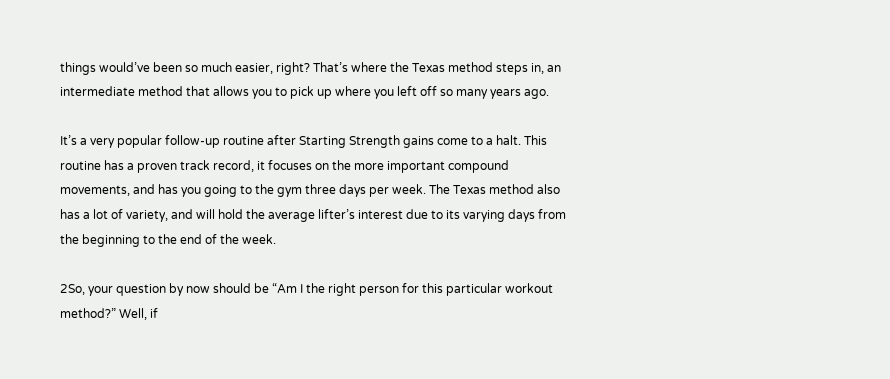things would’ve been so much easier, right? That’s where the Texas method steps in, an intermediate method that allows you to pick up where you left off so many years ago.

It’s a very popular follow-up routine after Starting Strength gains come to a halt. This routine has a proven track record, it focuses on the more important compound movements, and has you going to the gym three days per week. The Texas method also has a lot of variety, and will hold the average lifter’s interest due to its varying days from the beginning to the end of the week.

2So, your question by now should be “Am I the right person for this particular workout method?” Well, if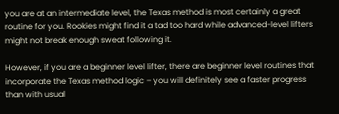you are at an intermediate level, the Texas method is most certainly a great routine for you. Rookies might find it a tad too hard while advanced-level lifters might not break enough sweat following it.

However, if you are a beginner level lifter, there are beginner level routines that incorporate the Texas method logic – you will definitely see a faster progress than with usual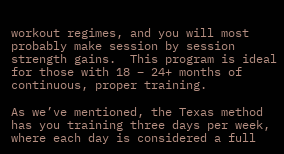workout regimes, and you will most probably make session by session strength gains.  This program is ideal for those with 18 – 24+ months of continuous, proper training.

As we’ve mentioned, the Texas method has you training three days per week, where each day is considered a full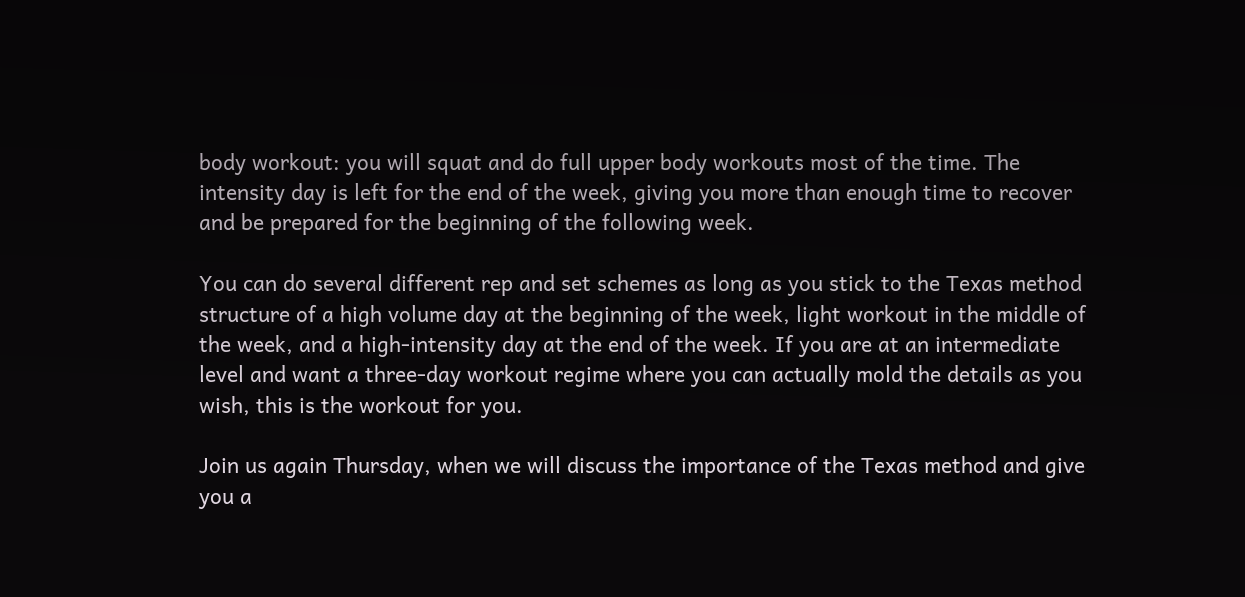body workout: you will squat and do full upper body workouts most of the time. The intensity day is left for the end of the week, giving you more than enough time to recover and be prepared for the beginning of the following week.

You can do several different rep and set schemes as long as you stick to the Texas method structure of a high volume day at the beginning of the week, light workout in the middle of the week, and a high-intensity day at the end of the week. If you are at an intermediate level and want a three-day workout regime where you can actually mold the details as you wish, this is the workout for you.

Join us again Thursday, when we will discuss the importance of the Texas method and give you a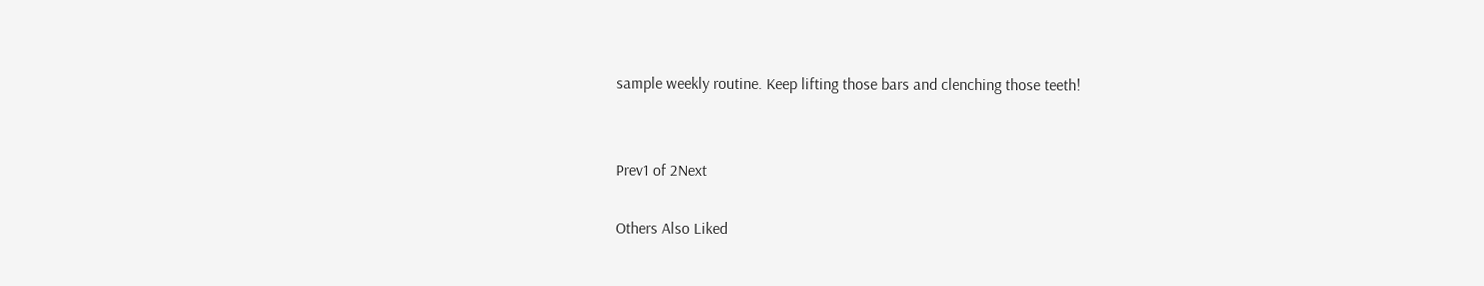sample weekly routine. Keep lifting those bars and clenching those teeth!


Prev1 of 2Next

Others Also Liked